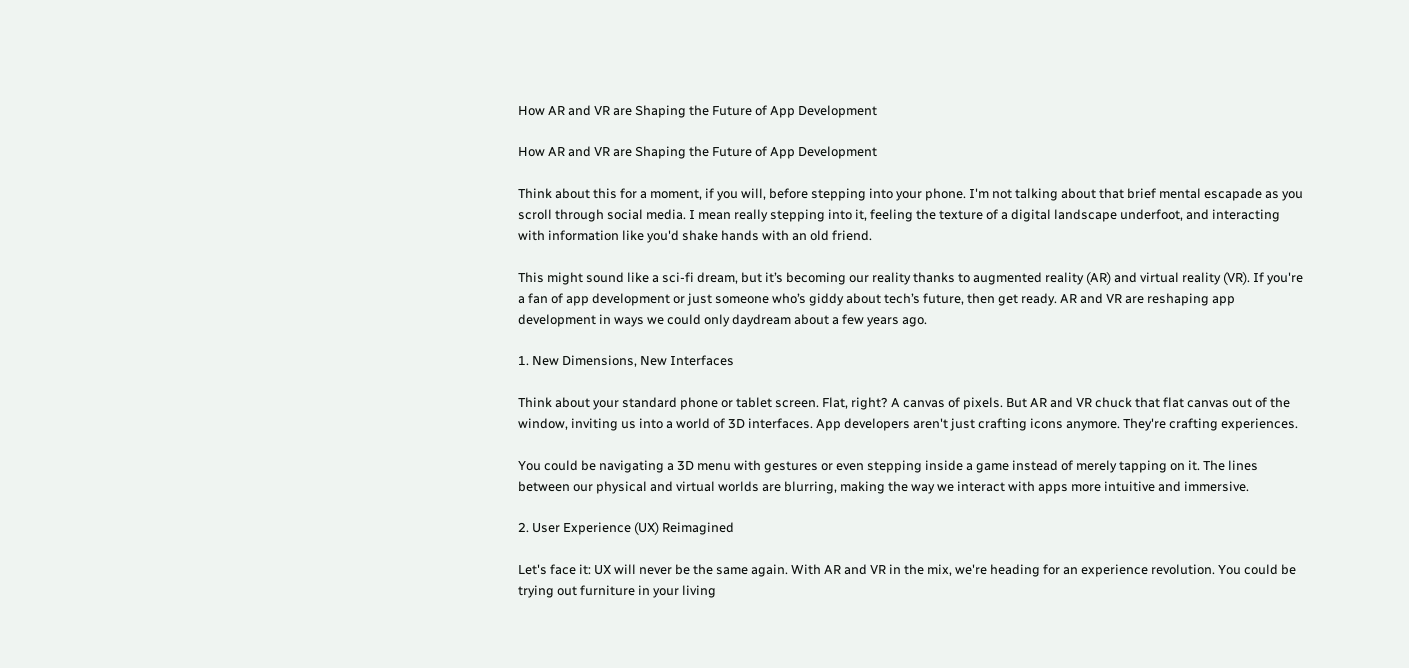How AR and VR are Shaping the Future of App Development

How AR and VR are Shaping the Future of App Development

Think about this for a moment, if you will, before stepping into your phone. I'm not talking about that brief mental escapade as you scroll through social media. I mean really stepping into it, feeling the texture of a digital landscape underfoot, and interacting with information like you'd shake hands with an old friend.

This might sound like a sci-fi dream, but it’s becoming our reality thanks to augmented reality (AR) and virtual reality (VR). If you're a fan of app development or just someone who’s giddy about tech’s future, then get ready. AR and VR are reshaping app development in ways we could only daydream about a few years ago.

1. New Dimensions, New Interfaces

Think about your standard phone or tablet screen. Flat, right? A canvas of pixels. But AR and VR chuck that flat canvas out of the window, inviting us into a world of 3D interfaces. App developers aren't just crafting icons anymore. They're crafting experiences.

You could be navigating a 3D menu with gestures or even stepping inside a game instead of merely tapping on it. The lines between our physical and virtual worlds are blurring, making the way we interact with apps more intuitive and immersive.

2. User Experience (UX) Reimagined

Let's face it: UX will never be the same again. With AR and VR in the mix, we're heading for an experience revolution. You could be trying out furniture in your living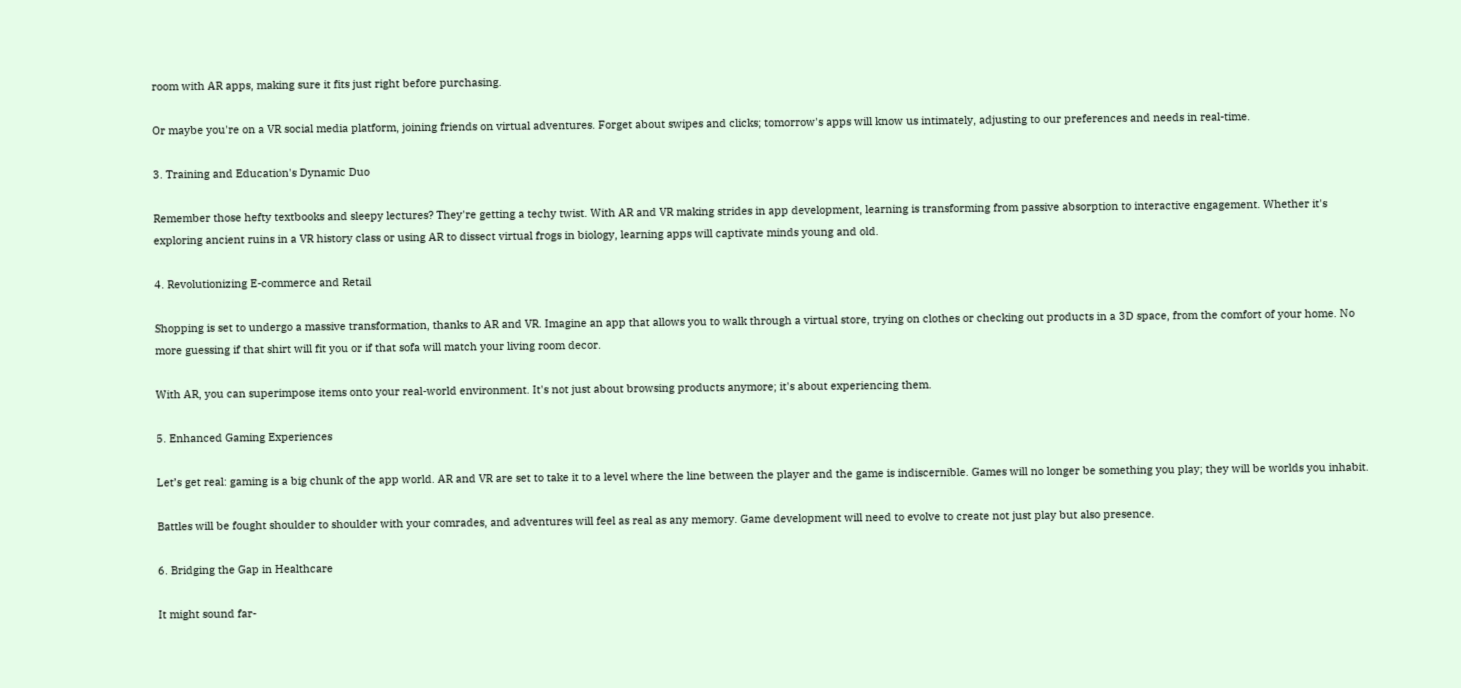room with AR apps, making sure it fits just right before purchasing.

Or maybe you're on a VR social media platform, joining friends on virtual adventures. Forget about swipes and clicks; tomorrow's apps will know us intimately, adjusting to our preferences and needs in real-time.

3. Training and Education's Dynamic Duo

Remember those hefty textbooks and sleepy lectures? They're getting a techy twist. With AR and VR making strides in app development, learning is transforming from passive absorption to interactive engagement. Whether it's exploring ancient ruins in a VR history class or using AR to dissect virtual frogs in biology, learning apps will captivate minds young and old.

4. Revolutionizing E-commerce and Retail

Shopping is set to undergo a massive transformation, thanks to AR and VR. Imagine an app that allows you to walk through a virtual store, trying on clothes or checking out products in a 3D space, from the comfort of your home. No more guessing if that shirt will fit you or if that sofa will match your living room decor.

With AR, you can superimpose items onto your real-world environment. It's not just about browsing products anymore; it's about experiencing them.

5. Enhanced Gaming Experiences

Let’s get real: gaming is a big chunk of the app world. AR and VR are set to take it to a level where the line between the player and the game is indiscernible. Games will no longer be something you play; they will be worlds you inhabit.

Battles will be fought shoulder to shoulder with your comrades, and adventures will feel as real as any memory. Game development will need to evolve to create not just play but also presence.

6. Bridging the Gap in Healthcare

It might sound far-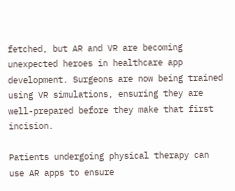fetched, but AR and VR are becoming unexpected heroes in healthcare app development. Surgeons are now being trained using VR simulations, ensuring they are well-prepared before they make that first incision.

Patients undergoing physical therapy can use AR apps to ensure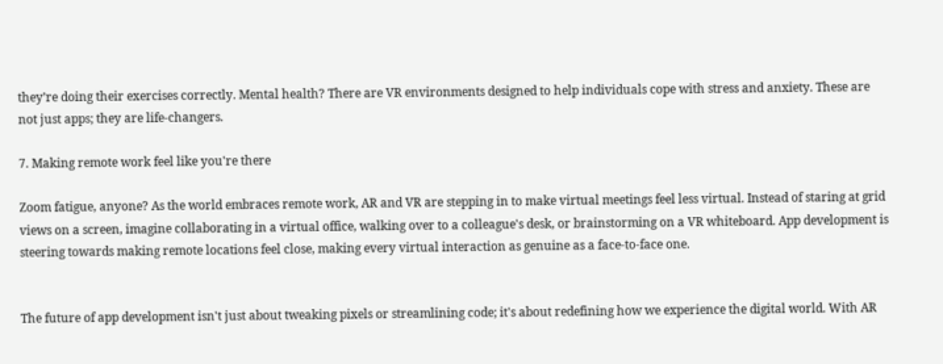they’re doing their exercises correctly. Mental health? There are VR environments designed to help individuals cope with stress and anxiety. These are not just apps; they are life-changers.

7. Making remote work feel like you're there

Zoom fatigue, anyone? As the world embraces remote work, AR and VR are stepping in to make virtual meetings feel less virtual. Instead of staring at grid views on a screen, imagine collaborating in a virtual office, walking over to a colleague's desk, or brainstorming on a VR whiteboard. App development is steering towards making remote locations feel close, making every virtual interaction as genuine as a face-to-face one.


The future of app development isn't just about tweaking pixels or streamlining code; it's about redefining how we experience the digital world. With AR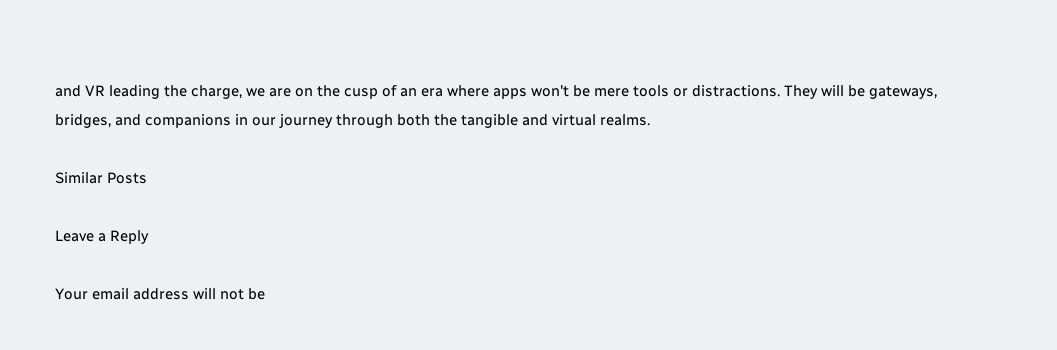and VR leading the charge, we are on the cusp of an era where apps won't be mere tools or distractions. They will be gateways, bridges, and companions in our journey through both the tangible and virtual realms.

Similar Posts

Leave a Reply

Your email address will not be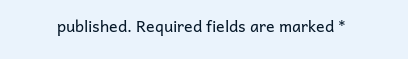published. Required fields are marked *